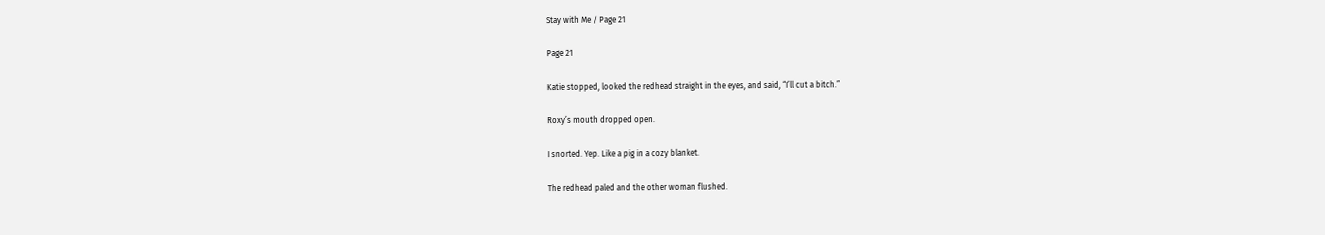Stay with Me / Page 21

Page 21

Katie stopped, looked the redhead straight in the eyes, and said, “I’ll cut a bitch.”

Roxy’s mouth dropped open.

I snorted. Yep. Like a pig in a cozy blanket.

The redhead paled and the other woman flushed.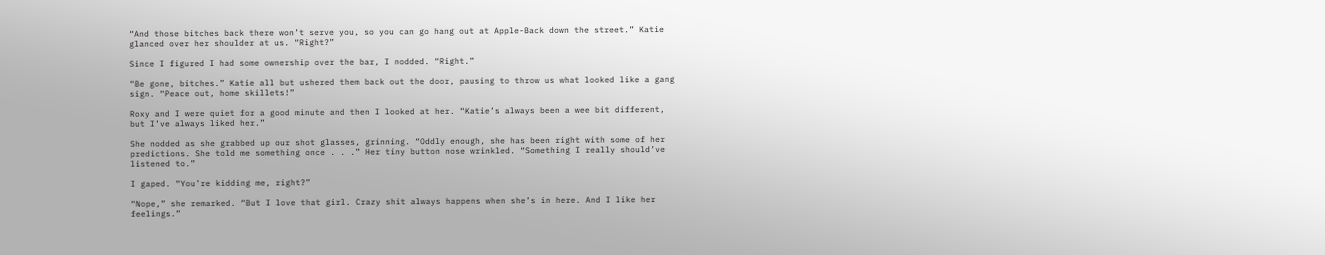“And those bitches back there won’t serve you, so you can go hang out at Apple-Back down the street.” Katie glanced over her shoulder at us. “Right?”

Since I figured I had some ownership over the bar, I nodded. “Right.”

“Be gone, bitches.” Katie all but ushered them back out the door, pausing to throw us what looked like a gang sign. “Peace out, home skillets!”

Roxy and I were quiet for a good minute and then I looked at her. “Katie’s always been a wee bit different, but I’ve always liked her.”

She nodded as she grabbed up our shot glasses, grinning. “Oddly enough, she has been right with some of her predictions. She told me something once . . .” Her tiny button nose wrinkled. “Something I really should’ve listened to.”

I gaped. “You’re kidding me, right?”

“Nope,” she remarked. “But I love that girl. Crazy shit always happens when she’s in here. And I like her feelings.”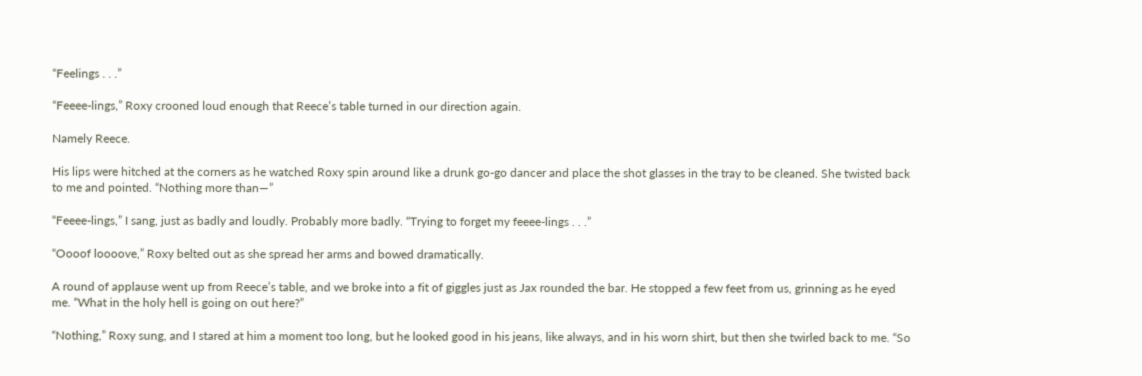“Feelings . . .”

“Feeee-lings,” Roxy crooned loud enough that Reece’s table turned in our direction again.

Namely Reece.

His lips were hitched at the corners as he watched Roxy spin around like a drunk go-go dancer and place the shot glasses in the tray to be cleaned. She twisted back to me and pointed. “Nothing more than—”

“Feeee-lings,” I sang, just as badly and loudly. Probably more badly. “Trying to forget my feeee-lings . . .”

“Oooof loooove,” Roxy belted out as she spread her arms and bowed dramatically.

A round of applause went up from Reece’s table, and we broke into a fit of giggles just as Jax rounded the bar. He stopped a few feet from us, grinning as he eyed me. “What in the holy hell is going on out here?”

“Nothing,” Roxy sung, and I stared at him a moment too long, but he looked good in his jeans, like always, and in his worn shirt, but then she twirled back to me. “So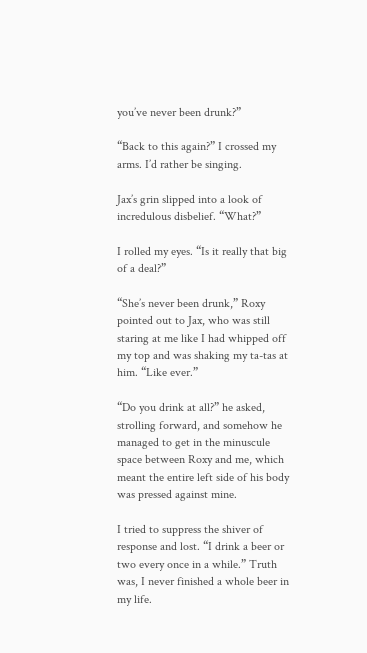you’ve never been drunk?”

“Back to this again?” I crossed my arms. I’d rather be singing.

Jax’s grin slipped into a look of incredulous disbelief. “What?”

I rolled my eyes. “Is it really that big of a deal?”

“She’s never been drunk,” Roxy pointed out to Jax, who was still staring at me like I had whipped off my top and was shaking my ta-tas at him. “Like ever.”

“Do you drink at all?” he asked, strolling forward, and somehow he managed to get in the minuscule space between Roxy and me, which meant the entire left side of his body was pressed against mine.

I tried to suppress the shiver of response and lost. “I drink a beer or two every once in a while.” Truth was, I never finished a whole beer in my life.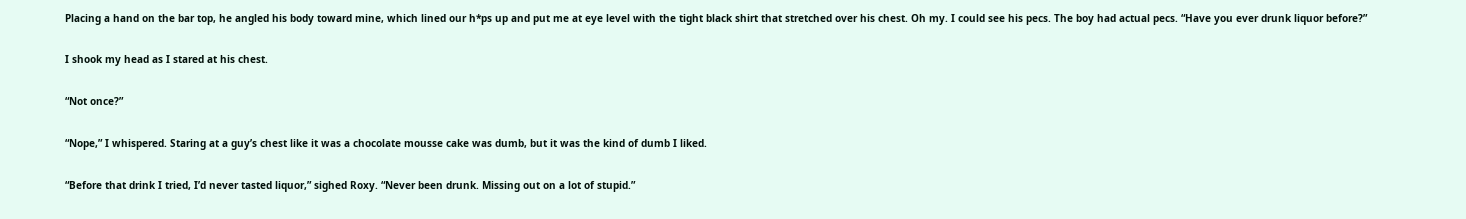Placing a hand on the bar top, he angled his body toward mine, which lined our h*ps up and put me at eye level with the tight black shirt that stretched over his chest. Oh my. I could see his pecs. The boy had actual pecs. “Have you ever drunk liquor before?”

I shook my head as I stared at his chest.

“Not once?”

“Nope,” I whispered. Staring at a guy’s chest like it was a chocolate mousse cake was dumb, but it was the kind of dumb I liked.

“Before that drink I tried, I’d never tasted liquor,” sighed Roxy. “Never been drunk. Missing out on a lot of stupid.”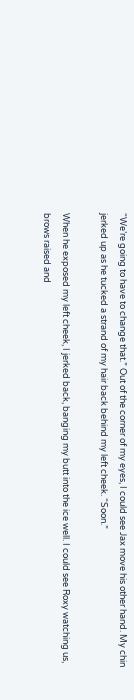“We’re going to have to change that.” Out of the corner of my eyes, I could see Jax move his other hand. My chin jerked up as he tucked a strand of my hair back behind my left cheek. “Soon.”

When he exposed my left cheek, I jerked back, banging my butt into the ice well. I could see Roxy watching us, brows raised and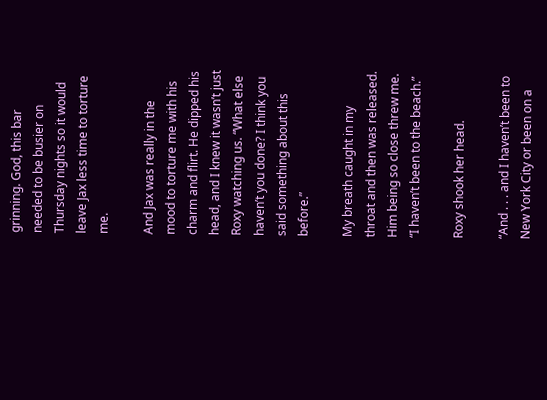grinning. God, this bar needed to be busier on Thursday nights so it would leave Jax less time to torture me.

And Jax was really in the mood to torture me with his charm and flirt. He dipped his head, and I knew it wasn’t just Roxy watching us. “What else haven’t you done? I think you said something about this before.”

My breath caught in my throat and then was released. Him being so close threw me. “I haven’t been to the beach.”

Roxy shook her head.

“And . . . and I haven’t been to New York City or been on a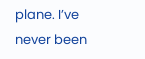plane. I’ve never been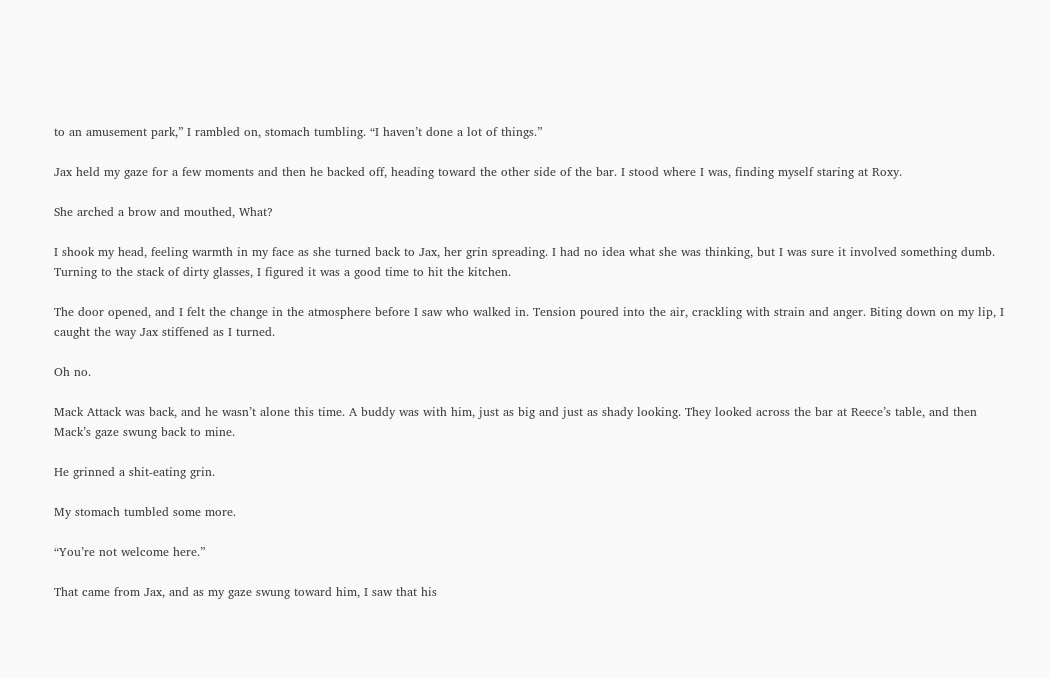to an amusement park,” I rambled on, stomach tumbling. “I haven’t done a lot of things.”

Jax held my gaze for a few moments and then he backed off, heading toward the other side of the bar. I stood where I was, finding myself staring at Roxy.

She arched a brow and mouthed, What?

I shook my head, feeling warmth in my face as she turned back to Jax, her grin spreading. I had no idea what she was thinking, but I was sure it involved something dumb. Turning to the stack of dirty glasses, I figured it was a good time to hit the kitchen.

The door opened, and I felt the change in the atmosphere before I saw who walked in. Tension poured into the air, crackling with strain and anger. Biting down on my lip, I caught the way Jax stiffened as I turned.

Oh no.

Mack Attack was back, and he wasn’t alone this time. A buddy was with him, just as big and just as shady looking. They looked across the bar at Reece’s table, and then Mack’s gaze swung back to mine.

He grinned a shit-eating grin.

My stomach tumbled some more.

“You’re not welcome here.”

That came from Jax, and as my gaze swung toward him, I saw that his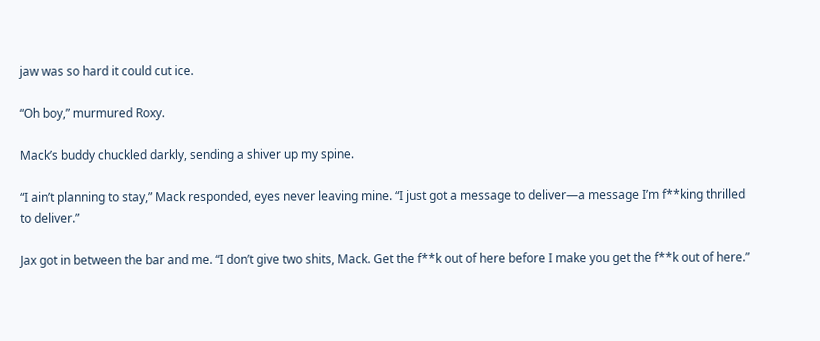jaw was so hard it could cut ice.

“Oh boy,” murmured Roxy.

Mack’s buddy chuckled darkly, sending a shiver up my spine.

“I ain’t planning to stay,” Mack responded, eyes never leaving mine. “I just got a message to deliver—a message I’m f**king thrilled to deliver.”

Jax got in between the bar and me. “I don’t give two shits, Mack. Get the f**k out of here before I make you get the f**k out of here.”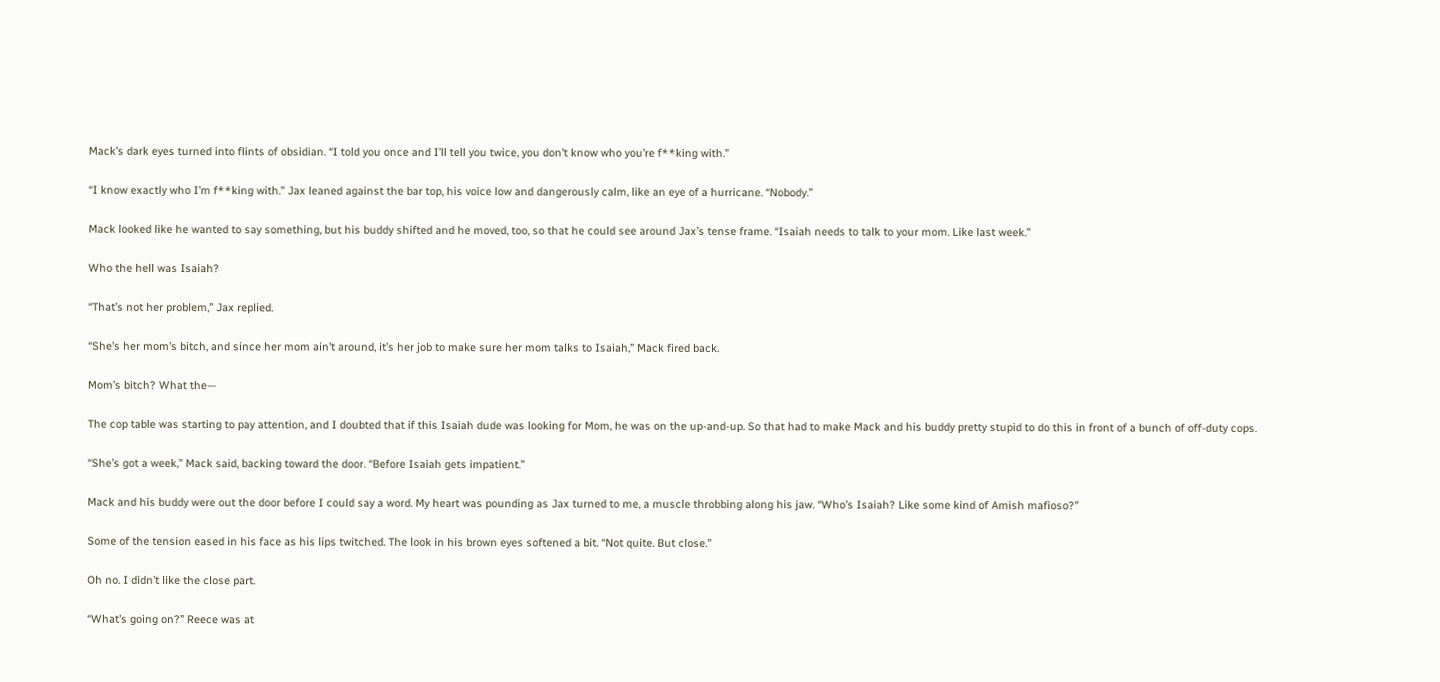Mack’s dark eyes turned into flints of obsidian. “I told you once and I’ll tell you twice, you don’t know who you’re f**king with.”

“I know exactly who I’m f**king with.” Jax leaned against the bar top, his voice low and dangerously calm, like an eye of a hurricane. “Nobody.”

Mack looked like he wanted to say something, but his buddy shifted and he moved, too, so that he could see around Jax’s tense frame. “Isaiah needs to talk to your mom. Like last week.”

Who the hell was Isaiah?

“That’s not her problem,” Jax replied.

“She’s her mom’s bitch, and since her mom ain’t around, it’s her job to make sure her mom talks to Isaiah,” Mack fired back.

Mom’s bitch? What the—

The cop table was starting to pay attention, and I doubted that if this Isaiah dude was looking for Mom, he was on the up-and-up. So that had to make Mack and his buddy pretty stupid to do this in front of a bunch of off-duty cops.

“She’s got a week,” Mack said, backing toward the door. “Before Isaiah gets impatient.”

Mack and his buddy were out the door before I could say a word. My heart was pounding as Jax turned to me, a muscle throbbing along his jaw. “Who’s Isaiah? Like some kind of Amish mafioso?”

Some of the tension eased in his face as his lips twitched. The look in his brown eyes softened a bit. “Not quite. But close.”

Oh no. I didn’t like the close part.

“What’s going on?” Reece was at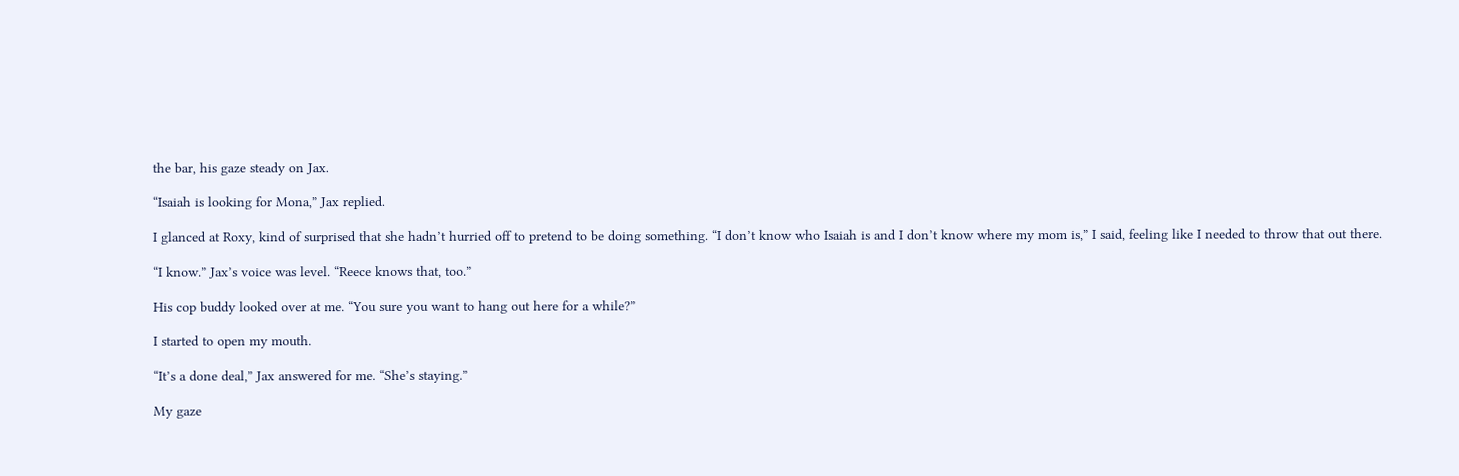the bar, his gaze steady on Jax.

“Isaiah is looking for Mona,” Jax replied.

I glanced at Roxy, kind of surprised that she hadn’t hurried off to pretend to be doing something. “I don’t know who Isaiah is and I don’t know where my mom is,” I said, feeling like I needed to throw that out there.

“I know.” Jax’s voice was level. “Reece knows that, too.”

His cop buddy looked over at me. “You sure you want to hang out here for a while?”

I started to open my mouth.

“It’s a done deal,” Jax answered for me. “She’s staying.”

My gaze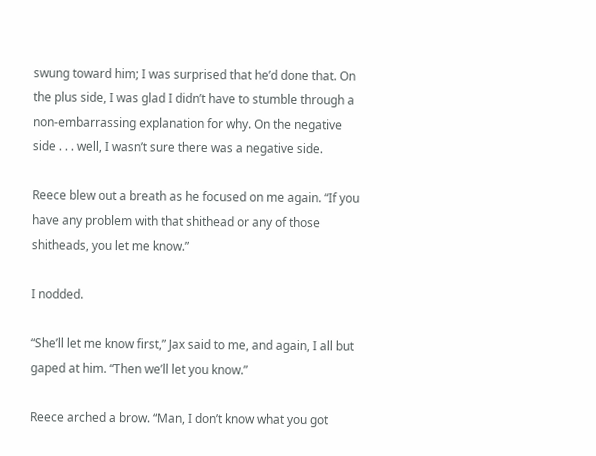swung toward him; I was surprised that he’d done that. On the plus side, I was glad I didn’t have to stumble through a non-embarrassing explanation for why. On the negative side . . . well, I wasn’t sure there was a negative side.

Reece blew out a breath as he focused on me again. “If you have any problem with that shithead or any of those shitheads, you let me know.”

I nodded.

“She’ll let me know first,” Jax said to me, and again, I all but gaped at him. “Then we’ll let you know.”

Reece arched a brow. “Man, I don’t know what you got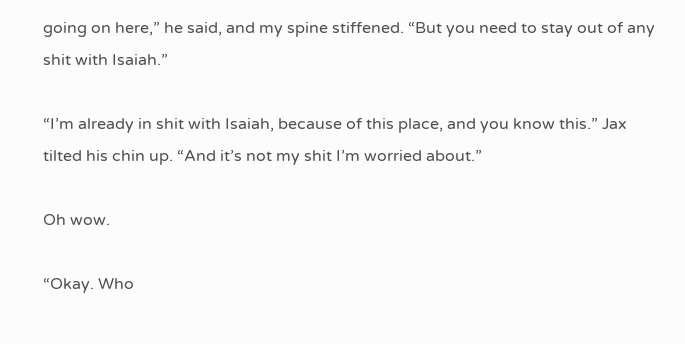going on here,” he said, and my spine stiffened. “But you need to stay out of any shit with Isaiah.”

“I’m already in shit with Isaiah, because of this place, and you know this.” Jax tilted his chin up. “And it’s not my shit I’m worried about.”

Oh wow.

“Okay. Who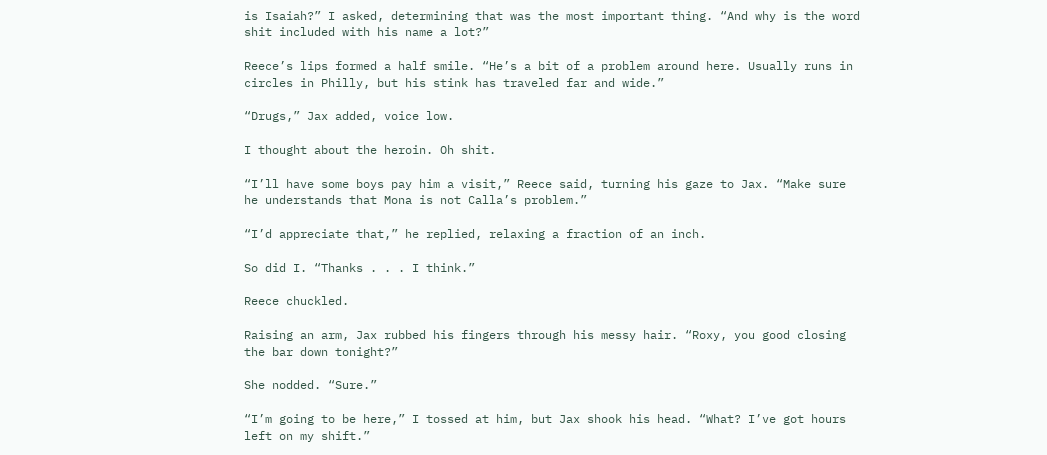is Isaiah?” I asked, determining that was the most important thing. “And why is the word shit included with his name a lot?”

Reece’s lips formed a half smile. “He’s a bit of a problem around here. Usually runs in circles in Philly, but his stink has traveled far and wide.”

“Drugs,” Jax added, voice low.

I thought about the heroin. Oh shit.

“I’ll have some boys pay him a visit,” Reece said, turning his gaze to Jax. “Make sure he understands that Mona is not Calla’s problem.”

“I’d appreciate that,” he replied, relaxing a fraction of an inch.

So did I. “Thanks . . . I think.”

Reece chuckled.

Raising an arm, Jax rubbed his fingers through his messy hair. “Roxy, you good closing the bar down tonight?”

She nodded. “Sure.”

“I’m going to be here,” I tossed at him, but Jax shook his head. “What? I’ve got hours left on my shift.”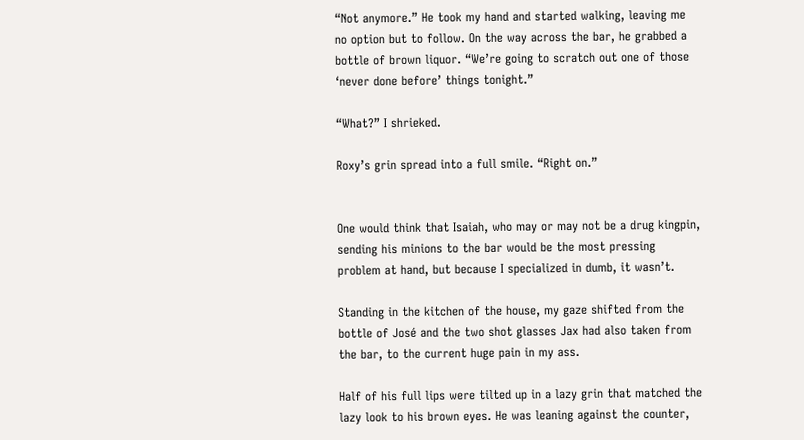“Not anymore.” He took my hand and started walking, leaving me no option but to follow. On the way across the bar, he grabbed a bottle of brown liquor. “We’re going to scratch out one of those ‘never done before’ things tonight.”

“What?” I shrieked.

Roxy’s grin spread into a full smile. “Right on.”


One would think that Isaiah, who may or may not be a drug kingpin, sending his minions to the bar would be the most pressing problem at hand, but because I specialized in dumb, it wasn’t.

Standing in the kitchen of the house, my gaze shifted from the bottle of José and the two shot glasses Jax had also taken from the bar, to the current huge pain in my ass.

Half of his full lips were tilted up in a lazy grin that matched the lazy look to his brown eyes. He was leaning against the counter,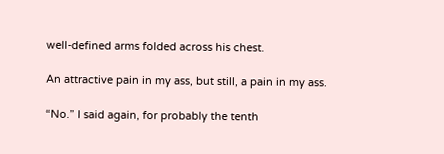well-defined arms folded across his chest.

An attractive pain in my ass, but still, a pain in my ass.

“No.” I said again, for probably the tenth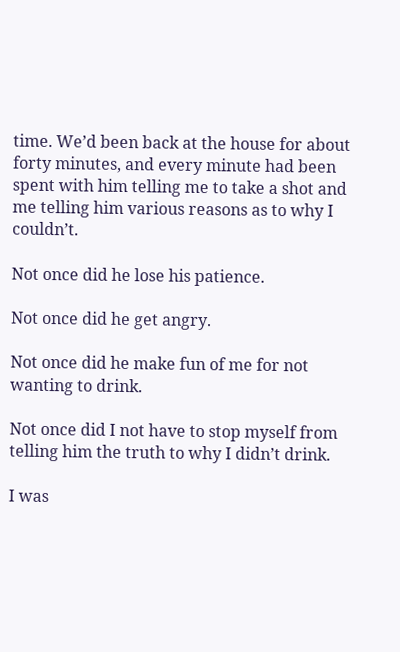time. We’d been back at the house for about forty minutes, and every minute had been spent with him telling me to take a shot and me telling him various reasons as to why I couldn’t.

Not once did he lose his patience.

Not once did he get angry.

Not once did he make fun of me for not wanting to drink.

Not once did I not have to stop myself from telling him the truth to why I didn’t drink.

I was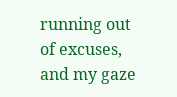running out of excuses, and my gaze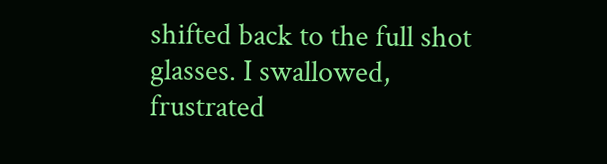shifted back to the full shot glasses. I swallowed, frustrated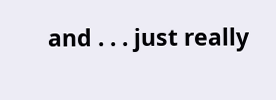and . . . just really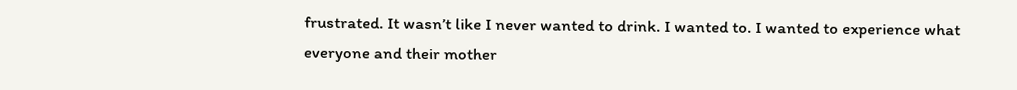frustrated. It wasn’t like I never wanted to drink. I wanted to. I wanted to experience what everyone and their mother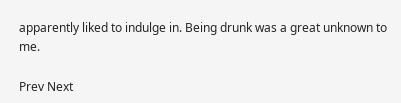apparently liked to indulge in. Being drunk was a great unknown to me.

Prev Next